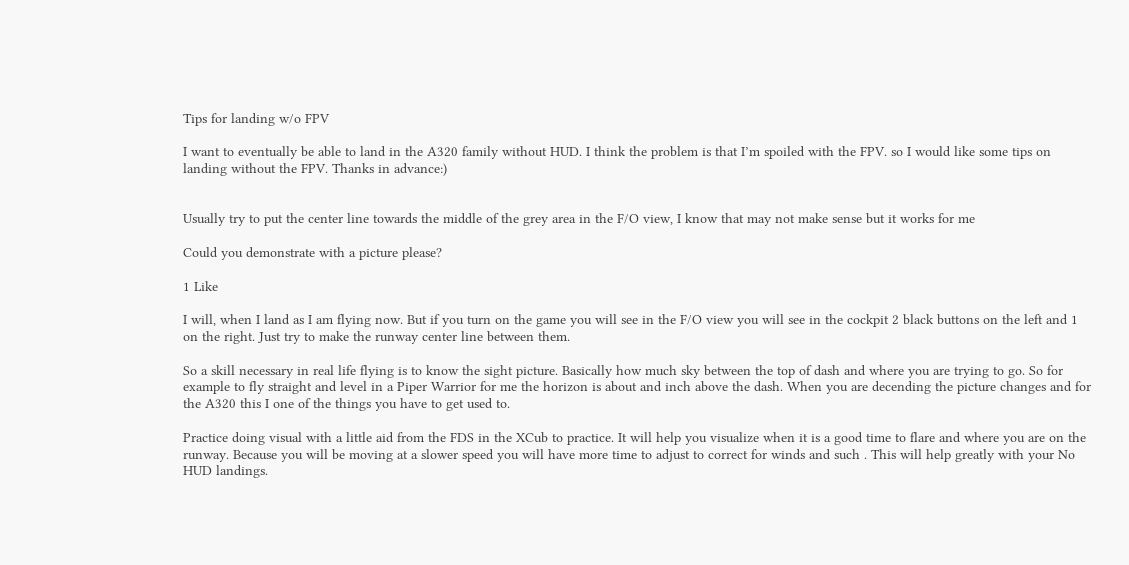Tips for landing w/o FPV

I want to eventually be able to land in the A320 family without HUD. I think the problem is that I’m spoiled with the FPV. so I would like some tips on landing without the FPV. Thanks in advance:)


Usually try to put the center line towards the middle of the grey area in the F/O view, I know that may not make sense but it works for me

Could you demonstrate with a picture please?

1 Like

I will, when I land as I am flying now. But if you turn on the game you will see in the F/O view you will see in the cockpit 2 black buttons on the left and 1 on the right. Just try to make the runway center line between them.

So a skill necessary in real life flying is to know the sight picture. Basically how much sky between the top of dash and where you are trying to go. So for example to fly straight and level in a Piper Warrior for me the horizon is about and inch above the dash. When you are decending the picture changes and for the A320 this I one of the things you have to get used to.

Practice doing visual with a little aid from the FDS in the XCub to practice. It will help you visualize when it is a good time to flare and where you are on the runway. Because you will be moving at a slower speed you will have more time to adjust to correct for winds and such . This will help greatly with your No HUD landings.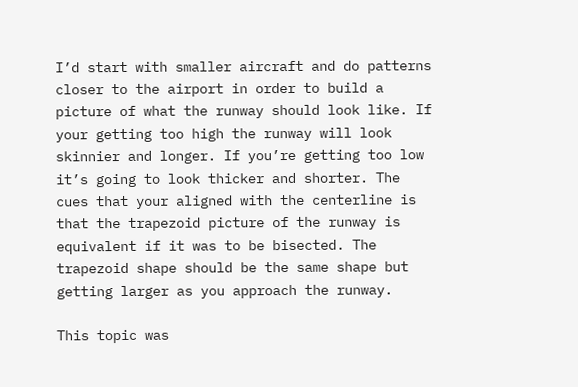I’d start with smaller aircraft and do patterns closer to the airport in order to build a picture of what the runway should look like. If your getting too high the runway will look skinnier and longer. If you’re getting too low it’s going to look thicker and shorter. The cues that your aligned with the centerline is that the trapezoid picture of the runway is equivalent if it was to be bisected. The trapezoid shape should be the same shape but getting larger as you approach the runway.

This topic was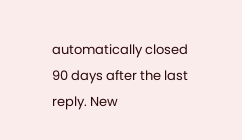automatically closed 90 days after the last reply. New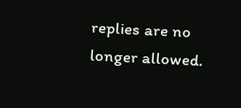replies are no longer allowed.